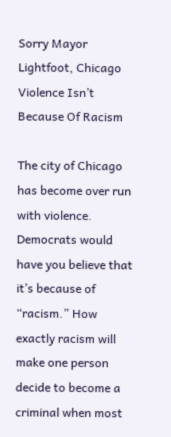Sorry Mayor Lightfoot, Chicago Violence Isn’t Because Of Racism

The city of Chicago has become over run with violence. Democrats would have you believe that it’s because of “racism.” How exactly racism will make one person decide to become a criminal when most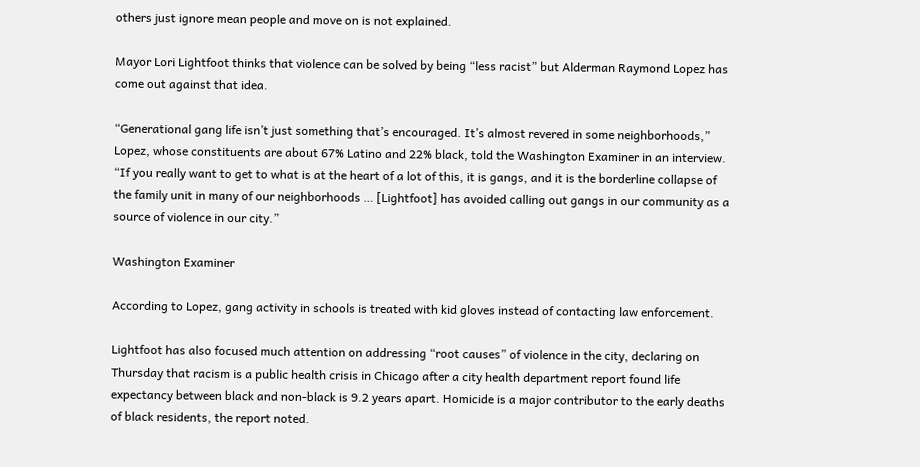others just ignore mean people and move on is not explained.

Mayor Lori Lightfoot thinks that violence can be solved by being “less racist” but Alderman Raymond Lopez has come out against that idea.

“Generational gang life isn’t just something that’s encouraged. It’s almost revered in some neighborhoods,” Lopez, whose constituents are about 67% Latino and 22% black, told the Washington Examiner in an interview. “If you really want to get to what is at the heart of a lot of this, it is gangs, and it is the borderline collapse of the family unit in many of our neighborhoods … [Lightfoot] has avoided calling out gangs in our community as a source of violence in our city.”

Washington Examiner

According to Lopez, gang activity in schools is treated with kid gloves instead of contacting law enforcement.

Lightfoot has also focused much attention on addressing “root causes” of violence in the city, declaring on Thursday that racism is a public health crisis in Chicago after a city health department report found life expectancy between black and non-black is 9.2 years apart. Homicide is a major contributor to the early deaths of black residents, the report noted.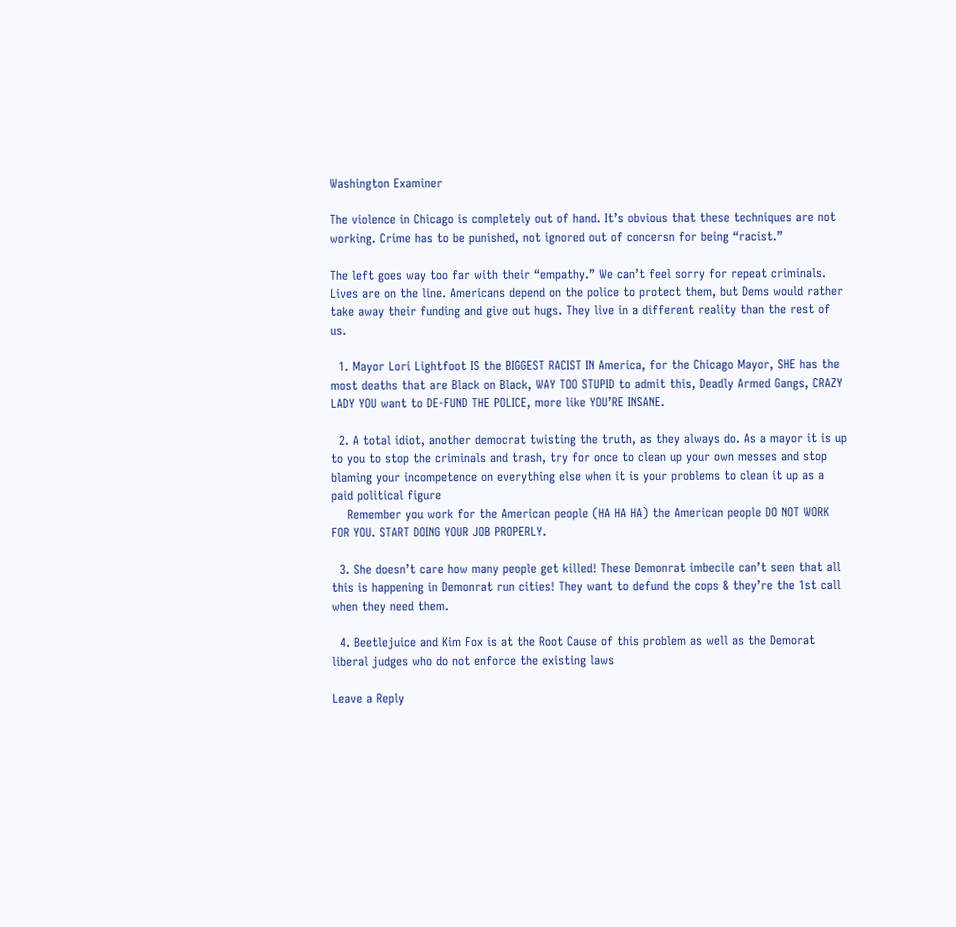Washington Examiner

The violence in Chicago is completely out of hand. It’s obvious that these techniques are not working. Crime has to be punished, not ignored out of concersn for being “racist.”

The left goes way too far with their “empathy.” We can’t feel sorry for repeat criminals. Lives are on the line. Americans depend on the police to protect them, but Dems would rather take away their funding and give out hugs. They live in a different reality than the rest of us.

  1. Mayor Lori Lightfoot IS the BIGGEST RACIST IN America, for the Chicago Mayor, SHE has the most deaths that are Black on Black, WAY TOO STUPID to admit this, Deadly Armed Gangs, CRAZY LADY YOU want to DE-FUND THE POLICE, more like YOU’RE INSANE.

  2. A total idiot, another democrat twisting the truth, as they always do. As a mayor it is up to you to stop the criminals and trash, try for once to clean up your own messes and stop blaming your incompetence on everything else when it is your problems to clean it up as a paid political figure
    Remember you work for the American people (HA HA HA) the American people DO NOT WORK FOR YOU. START DOING YOUR JOB PROPERLY.

  3. She doesn’t care how many people get killed! These Demonrat imbecile can’t seen that all this is happening in Demonrat run cities! They want to defund the cops & they’re the 1st call when they need them.

  4. Beetlejuice and Kim Fox is at the Root Cause of this problem as well as the Demorat liberal judges who do not enforce the existing laws

Leave a Reply